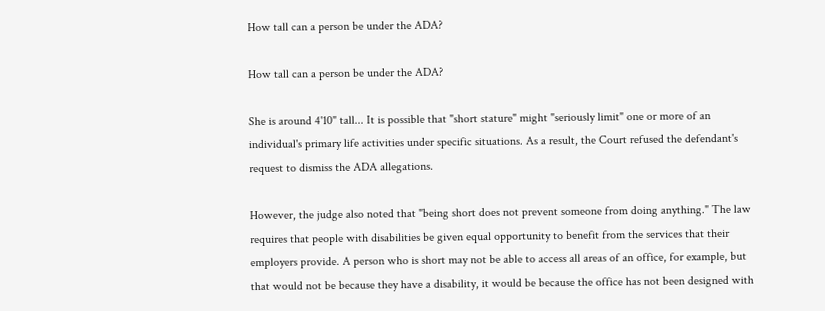How tall can a person be under the ADA?

How tall can a person be under the ADA?

She is around 4'10" tall... It is possible that "short stature" might "seriously limit" one or more of an individual's primary life activities under specific situations. As a result, the Court refused the defendant's request to dismiss the ADA allegations.

However, the judge also noted that "being short does not prevent someone from doing anything." The law requires that people with disabilities be given equal opportunity to benefit from the services that their employers provide. A person who is short may not be able to access all areas of an office, for example, but that would not be because they have a disability, it would be because the office has not been designed with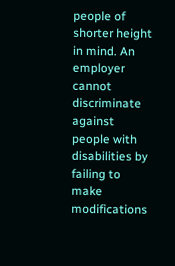people of shorter height in mind. An employer cannot discriminate against people with disabilities by failing to make modifications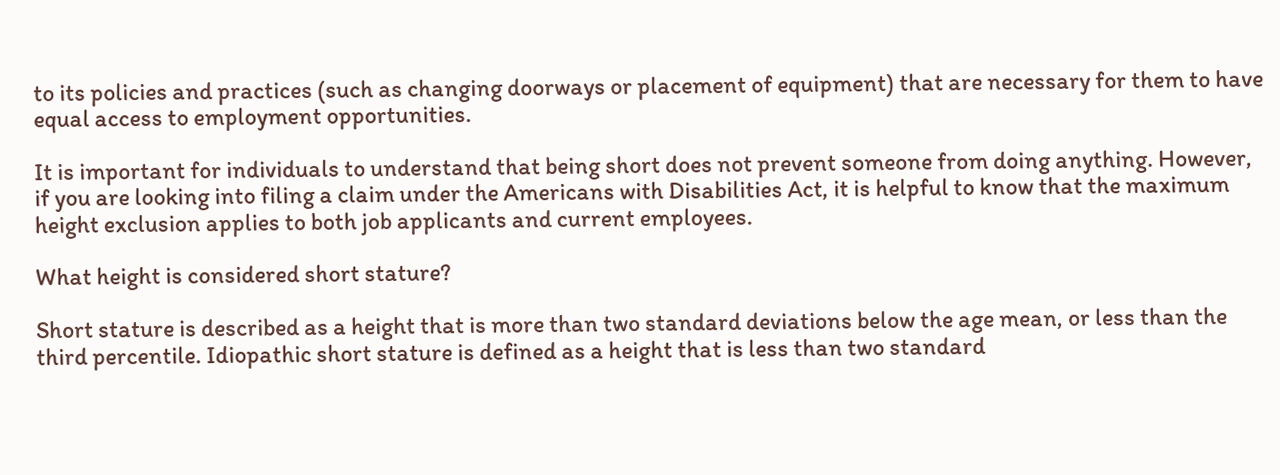to its policies and practices (such as changing doorways or placement of equipment) that are necessary for them to have equal access to employment opportunities.

It is important for individuals to understand that being short does not prevent someone from doing anything. However, if you are looking into filing a claim under the Americans with Disabilities Act, it is helpful to know that the maximum height exclusion applies to both job applicants and current employees.

What height is considered short stature?

Short stature is described as a height that is more than two standard deviations below the age mean, or less than the third percentile. Idiopathic short stature is defined as a height that is less than two standard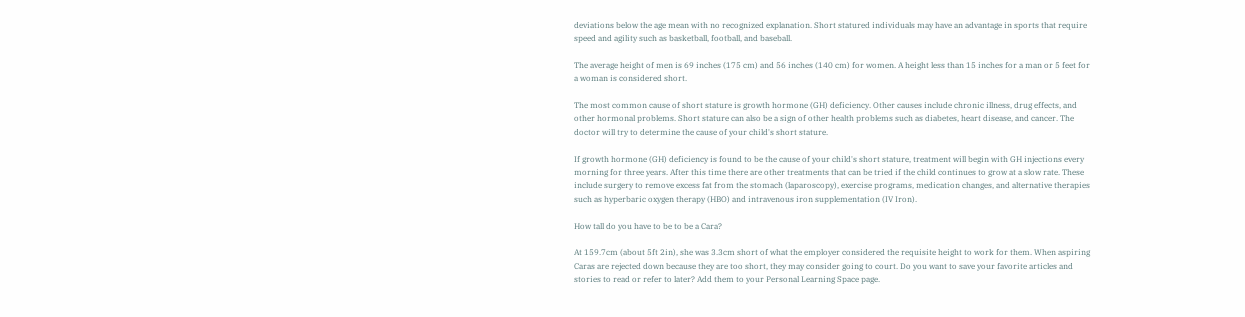deviations below the age mean with no recognized explanation. Short statured individuals may have an advantage in sports that require speed and agility such as basketball, football, and baseball.

The average height of men is 69 inches (175 cm) and 56 inches (140 cm) for women. A height less than 15 inches for a man or 5 feet for a woman is considered short.

The most common cause of short stature is growth hormone (GH) deficiency. Other causes include chronic illness, drug effects, and other hormonal problems. Short stature can also be a sign of other health problems such as diabetes, heart disease, and cancer. The doctor will try to determine the cause of your child's short stature.

If growth hormone (GH) deficiency is found to be the cause of your child's short stature, treatment will begin with GH injections every morning for three years. After this time there are other treatments that can be tried if the child continues to grow at a slow rate. These include surgery to remove excess fat from the stomach (laparoscopy), exercise programs, medication changes, and alternative therapies such as hyperbaric oxygen therapy (HBO) and intravenous iron supplementation (IV Iron).

How tall do you have to be to be a Cara?

At 159.7cm (about 5ft 2in), she was 3.3cm short of what the employer considered the requisite height to work for them. When aspiring Caras are rejected down because they are too short, they may consider going to court. Do you want to save your favorite articles and stories to read or refer to later? Add them to your Personal Learning Space page.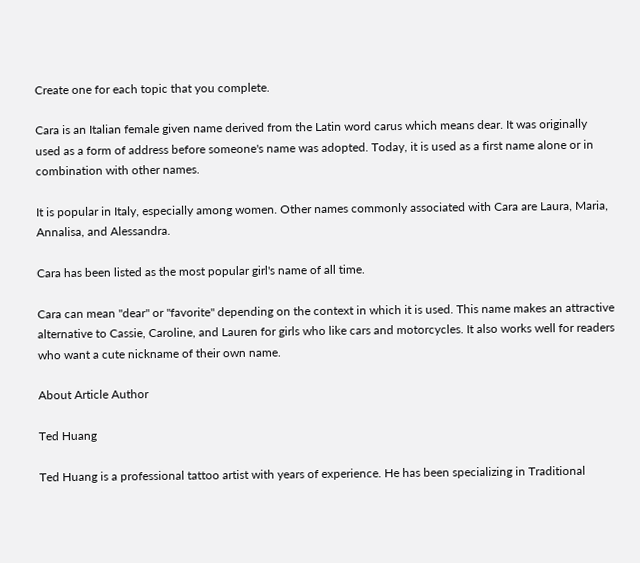Create one for each topic that you complete.

Cara is an Italian female given name derived from the Latin word carus which means dear. It was originally used as a form of address before someone's name was adopted. Today, it is used as a first name alone or in combination with other names.

It is popular in Italy, especially among women. Other names commonly associated with Cara are Laura, Maria, Annalisa, and Alessandra.

Cara has been listed as the most popular girl's name of all time.

Cara can mean "dear" or "favorite" depending on the context in which it is used. This name makes an attractive alternative to Cassie, Caroline, and Lauren for girls who like cars and motorcycles. It also works well for readers who want a cute nickname of their own name.

About Article Author

Ted Huang

Ted Huang is a professional tattoo artist with years of experience. He has been specializing in Traditional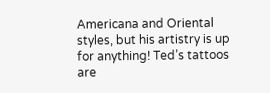Americana and Oriental styles, but his artistry is up for anything! Ted’s tattoos are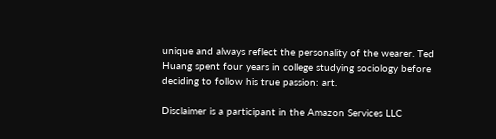unique and always reflect the personality of the wearer. Ted Huang spent four years in college studying sociology before deciding to follow his true passion: art.

Disclaimer is a participant in the Amazon Services LLC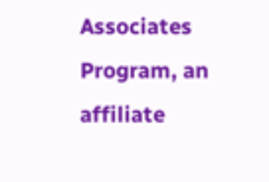Associates Program, an affiliate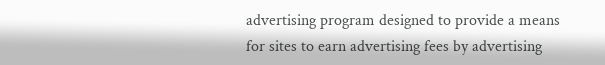advertising program designed to provide a means for sites to earn advertising fees by advertising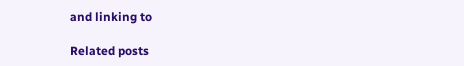and linking to

Related posts